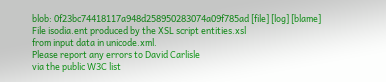blob: 0f23bc74418117a948d258950283074a09f785ad [file] [log] [blame]
File isodia.ent produced by the XSL script entities.xsl
from input data in unicode.xml.
Please report any errors to David Carlisle
via the public W3C list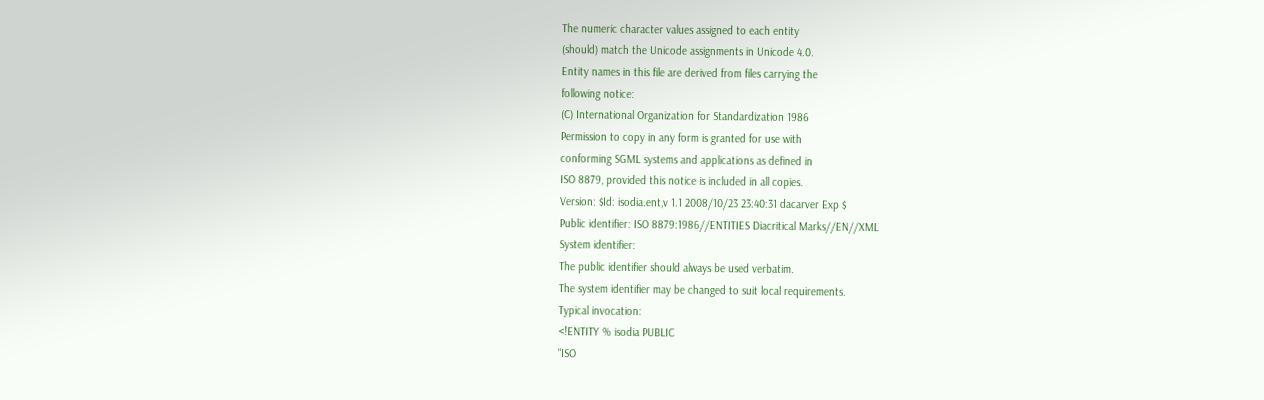The numeric character values assigned to each entity
(should) match the Unicode assignments in Unicode 4.0.
Entity names in this file are derived from files carrying the
following notice:
(C) International Organization for Standardization 1986
Permission to copy in any form is granted for use with
conforming SGML systems and applications as defined in
ISO 8879, provided this notice is included in all copies.
Version: $Id: isodia.ent,v 1.1 2008/10/23 23:40:31 dacarver Exp $
Public identifier: ISO 8879:1986//ENTITIES Diacritical Marks//EN//XML
System identifier:
The public identifier should always be used verbatim.
The system identifier may be changed to suit local requirements.
Typical invocation:
<!ENTITY % isodia PUBLIC
"ISO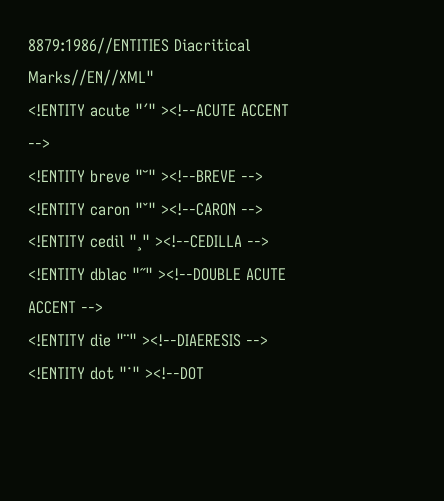8879:1986//ENTITIES Diacritical Marks//EN//XML"
<!ENTITY acute "´" ><!--ACUTE ACCENT -->
<!ENTITY breve "˘" ><!--BREVE -->
<!ENTITY caron "ˇ" ><!--CARON -->
<!ENTITY cedil "¸" ><!--CEDILLA -->
<!ENTITY dblac "˝" ><!--DOUBLE ACUTE ACCENT -->
<!ENTITY die "¨" ><!--DIAERESIS -->
<!ENTITY dot "˙" ><!--DOT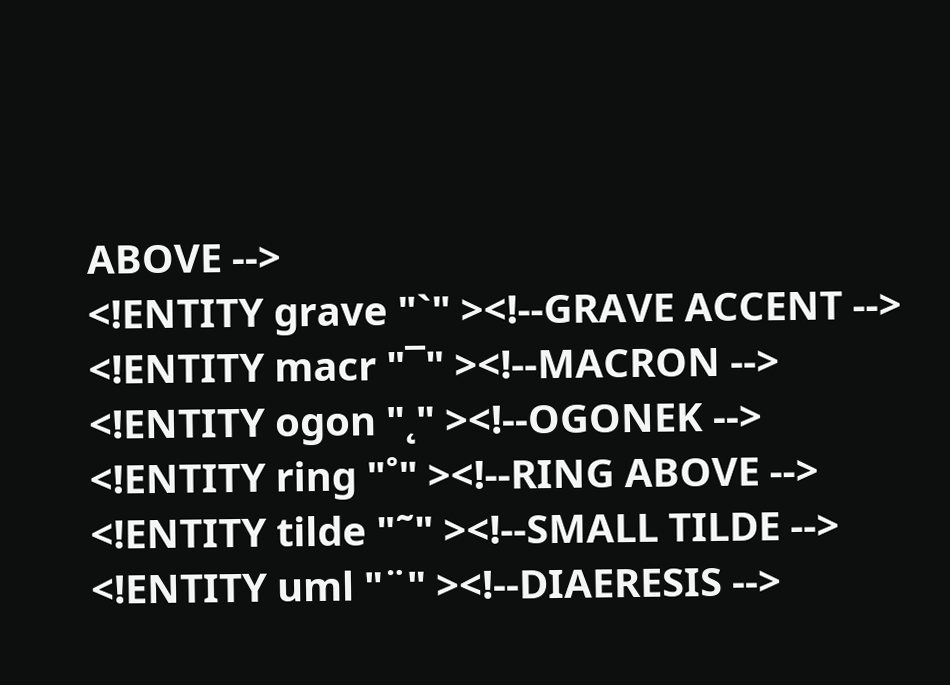ABOVE -->
<!ENTITY grave "`" ><!--GRAVE ACCENT -->
<!ENTITY macr "¯" ><!--MACRON -->
<!ENTITY ogon "˛" ><!--OGONEK -->
<!ENTITY ring "˚" ><!--RING ABOVE -->
<!ENTITY tilde "˜" ><!--SMALL TILDE -->
<!ENTITY uml "¨" ><!--DIAERESIS -->